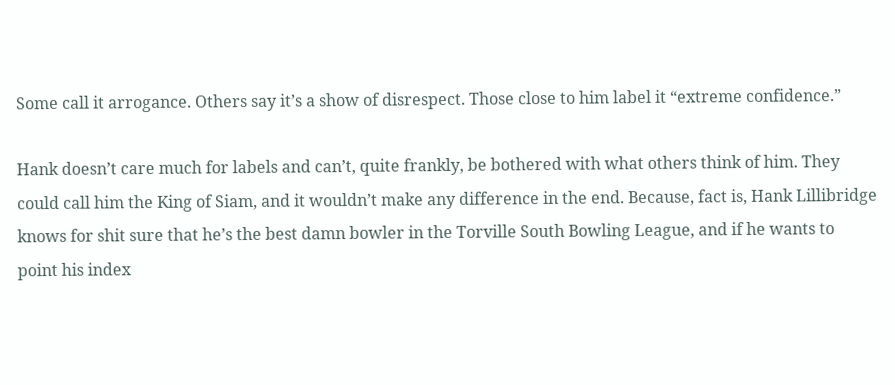Some call it arrogance. Others say it’s a show of disrespect. Those close to him label it “extreme confidence.”

Hank doesn’t care much for labels and can’t, quite frankly, be bothered with what others think of him. They could call him the King of Siam, and it wouldn’t make any difference in the end. Because, fact is, Hank Lillibridge knows for shit sure that he’s the best damn bowler in the Torville South Bowling League, and if he wants to point his index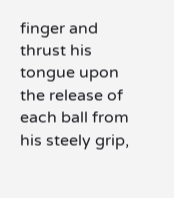finger and thrust his tongue upon the release of each ball from his steely grip,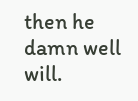then he damn well will.